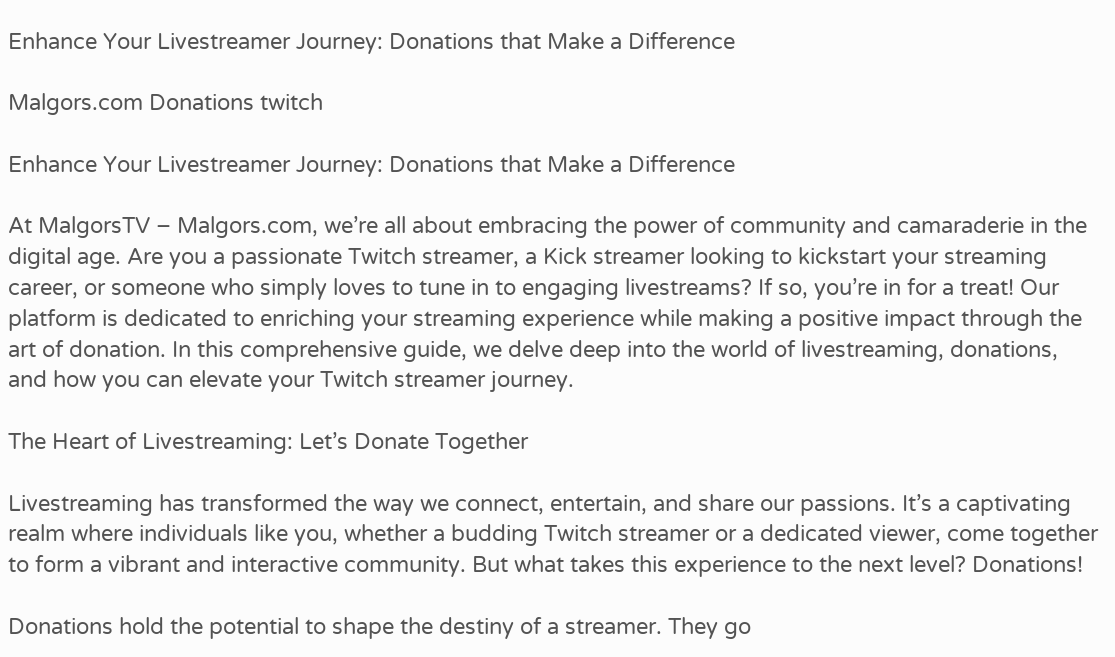Enhance Your Livestreamer Journey: Donations that Make a Difference

Malgors.com Donations twitch

Enhance Your Livestreamer Journey: Donations that Make a Difference

At MalgorsTV – Malgors.com, we’re all about embracing the power of community and camaraderie in the digital age. Are you a passionate Twitch streamer, a Kick streamer looking to kickstart your streaming career, or someone who simply loves to tune in to engaging livestreams? If so, you’re in for a treat! Our platform is dedicated to enriching your streaming experience while making a positive impact through the art of donation. In this comprehensive guide, we delve deep into the world of livestreaming, donations, and how you can elevate your Twitch streamer journey.

The Heart of Livestreaming: Let’s Donate Together

Livestreaming has transformed the way we connect, entertain, and share our passions. It’s a captivating realm where individuals like you, whether a budding Twitch streamer or a dedicated viewer, come together to form a vibrant and interactive community. But what takes this experience to the next level? Donations!

Donations hold the potential to shape the destiny of a streamer. They go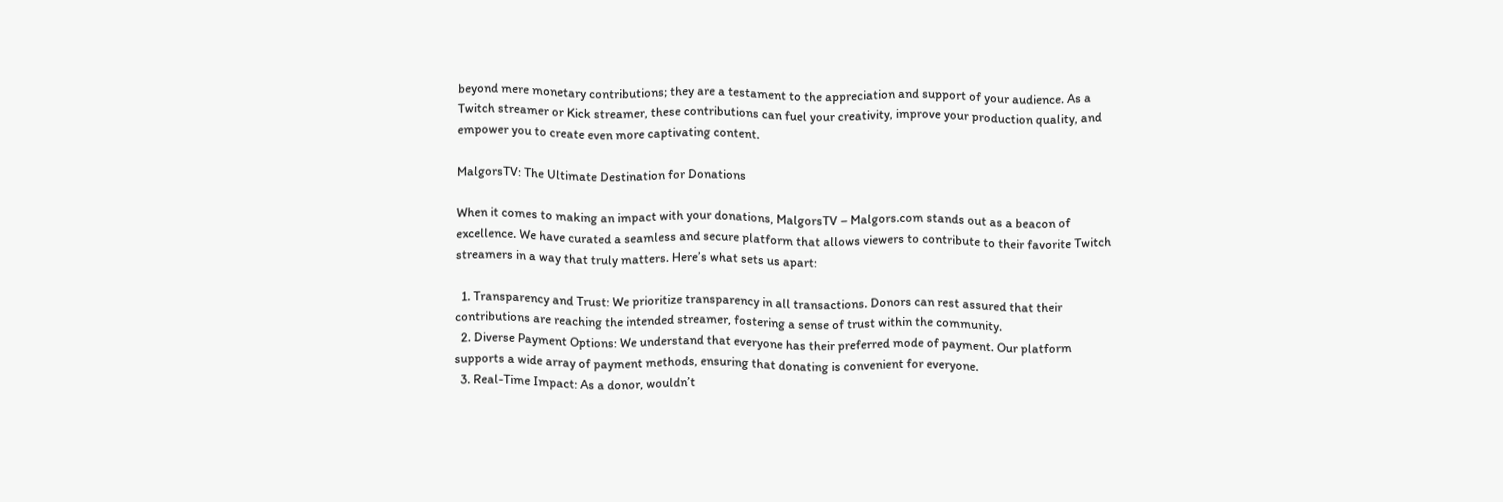beyond mere monetary contributions; they are a testament to the appreciation and support of your audience. As a Twitch streamer or Kick streamer, these contributions can fuel your creativity, improve your production quality, and empower you to create even more captivating content.

MalgorsTV: The Ultimate Destination for Donations

When it comes to making an impact with your donations, MalgorsTV – Malgors.com stands out as a beacon of excellence. We have curated a seamless and secure platform that allows viewers to contribute to their favorite Twitch streamers in a way that truly matters. Here’s what sets us apart:

  1. Transparency and Trust: We prioritize transparency in all transactions. Donors can rest assured that their contributions are reaching the intended streamer, fostering a sense of trust within the community.
  2. Diverse Payment Options: We understand that everyone has their preferred mode of payment. Our platform supports a wide array of payment methods, ensuring that donating is convenient for everyone.
  3. Real-Time Impact: As a donor, wouldn’t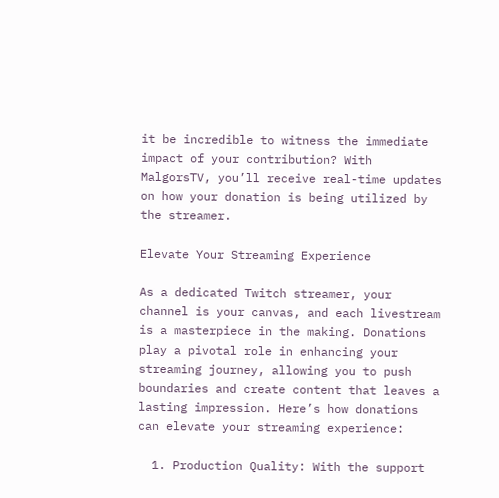it be incredible to witness the immediate impact of your contribution? With MalgorsTV, you’ll receive real-time updates on how your donation is being utilized by the streamer.

Elevate Your Streaming Experience

As a dedicated Twitch streamer, your channel is your canvas, and each livestream is a masterpiece in the making. Donations play a pivotal role in enhancing your streaming journey, allowing you to push boundaries and create content that leaves a lasting impression. Here’s how donations can elevate your streaming experience:

  1. Production Quality: With the support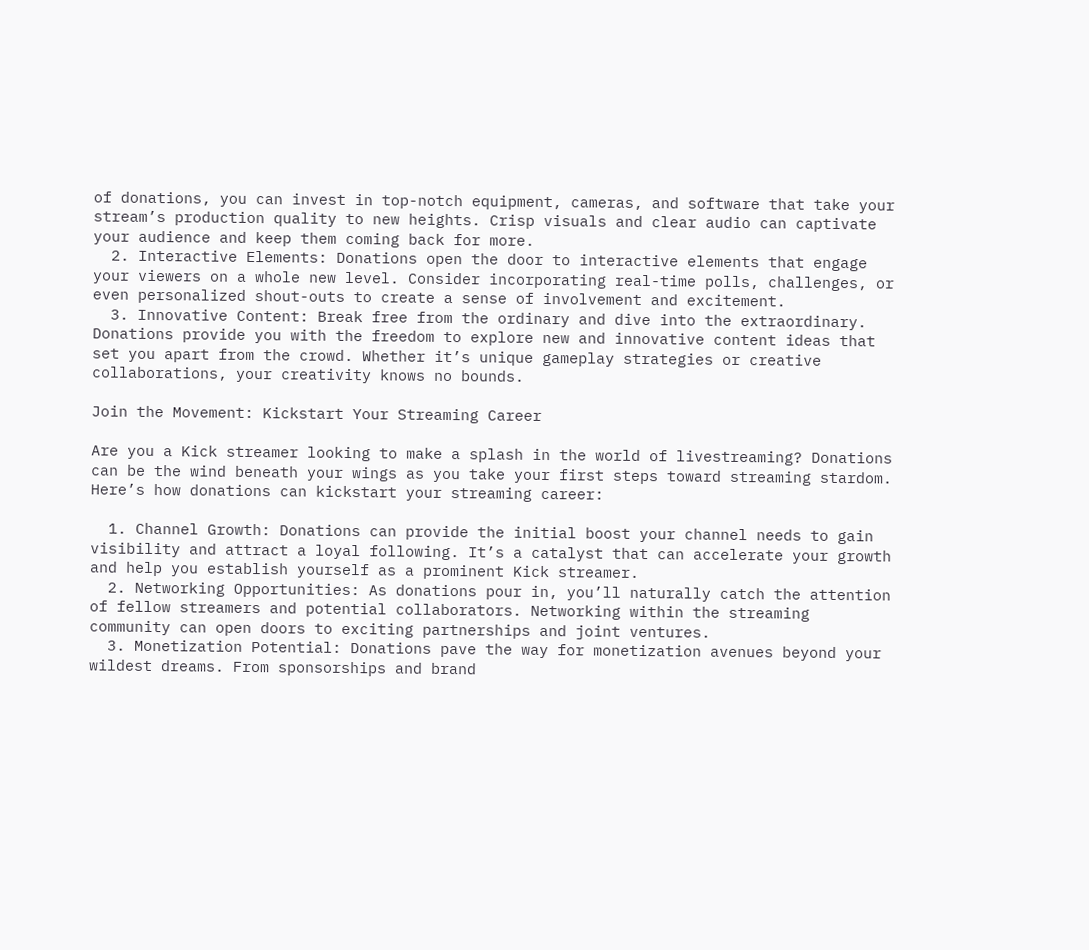of donations, you can invest in top-notch equipment, cameras, and software that take your stream’s production quality to new heights. Crisp visuals and clear audio can captivate your audience and keep them coming back for more.
  2. Interactive Elements: Donations open the door to interactive elements that engage your viewers on a whole new level. Consider incorporating real-time polls, challenges, or even personalized shout-outs to create a sense of involvement and excitement.
  3. Innovative Content: Break free from the ordinary and dive into the extraordinary. Donations provide you with the freedom to explore new and innovative content ideas that set you apart from the crowd. Whether it’s unique gameplay strategies or creative collaborations, your creativity knows no bounds.

Join the Movement: Kickstart Your Streaming Career

Are you a Kick streamer looking to make a splash in the world of livestreaming? Donations can be the wind beneath your wings as you take your first steps toward streaming stardom. Here’s how donations can kickstart your streaming career:

  1. Channel Growth: Donations can provide the initial boost your channel needs to gain visibility and attract a loyal following. It’s a catalyst that can accelerate your growth and help you establish yourself as a prominent Kick streamer.
  2. Networking Opportunities: As donations pour in, you’ll naturally catch the attention of fellow streamers and potential collaborators. Networking within the streaming community can open doors to exciting partnerships and joint ventures.
  3. Monetization Potential: Donations pave the way for monetization avenues beyond your wildest dreams. From sponsorships and brand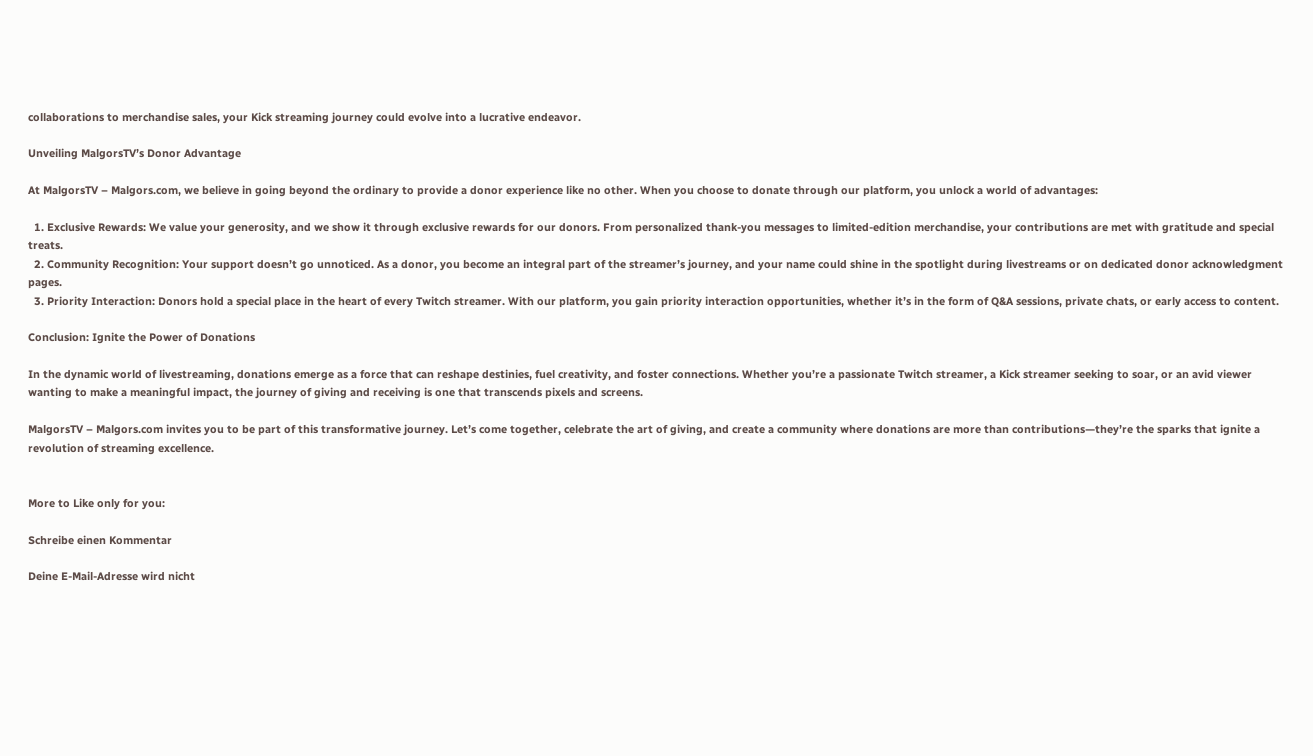collaborations to merchandise sales, your Kick streaming journey could evolve into a lucrative endeavor.

Unveiling MalgorsTV’s Donor Advantage

At MalgorsTV – Malgors.com, we believe in going beyond the ordinary to provide a donor experience like no other. When you choose to donate through our platform, you unlock a world of advantages:

  1. Exclusive Rewards: We value your generosity, and we show it through exclusive rewards for our donors. From personalized thank-you messages to limited-edition merchandise, your contributions are met with gratitude and special treats.
  2. Community Recognition: Your support doesn’t go unnoticed. As a donor, you become an integral part of the streamer’s journey, and your name could shine in the spotlight during livestreams or on dedicated donor acknowledgment pages.
  3. Priority Interaction: Donors hold a special place in the heart of every Twitch streamer. With our platform, you gain priority interaction opportunities, whether it’s in the form of Q&A sessions, private chats, or early access to content.

Conclusion: Ignite the Power of Donations

In the dynamic world of livestreaming, donations emerge as a force that can reshape destinies, fuel creativity, and foster connections. Whether you’re a passionate Twitch streamer, a Kick streamer seeking to soar, or an avid viewer wanting to make a meaningful impact, the journey of giving and receiving is one that transcends pixels and screens.

MalgorsTV – Malgors.com invites you to be part of this transformative journey. Let’s come together, celebrate the art of giving, and create a community where donations are more than contributions—they’re the sparks that ignite a revolution of streaming excellence.


More to Like only for you:

Schreibe einen Kommentar

Deine E-Mail-Adresse wird nicht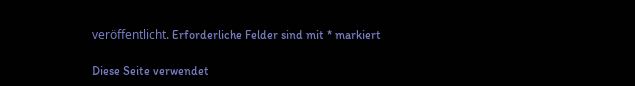veröffentlicht. Erforderliche Felder sind mit * markiert

Diese Seite verwendet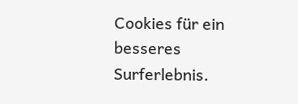Cookies für ein besseres Surferlebnis.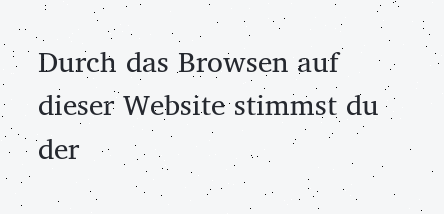Durch das Browsen auf dieser Website stimmst du der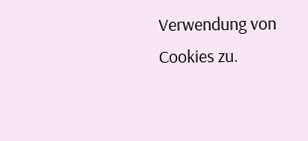Verwendung von Cookies zu.